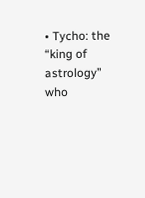• Tycho: the “king of astrology” who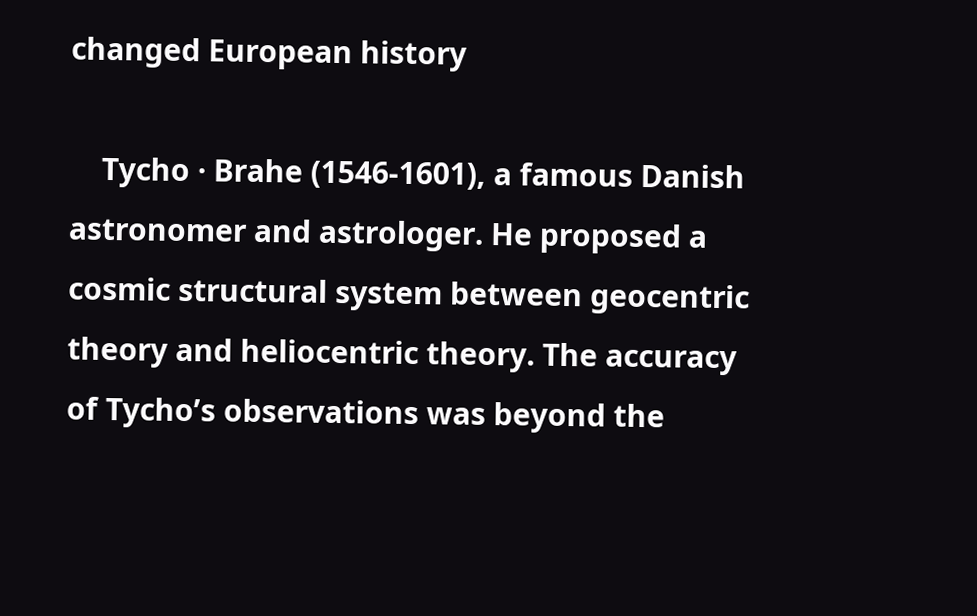changed European history

    Tycho · Brahe (1546-1601), a famous Danish astronomer and astrologer. He proposed a cosmic structural system between geocentric theory and heliocentric theory. The accuracy of Tycho’s observations was beyond the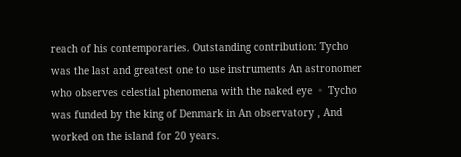reach of his contemporaries. Outstanding contribution: Tycho was the last and greatest one to use instruments An astronomer who observes celestial phenomena with the naked eye 。 Tycho was funded by the king of Denmark in An observatory , And worked on the island for 20 years.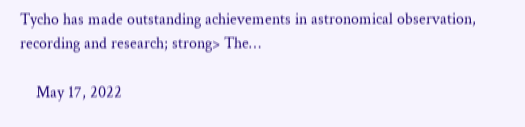Tycho has made outstanding achievements in astronomical observation, recording and research; strong> The…

    May 17, 2022